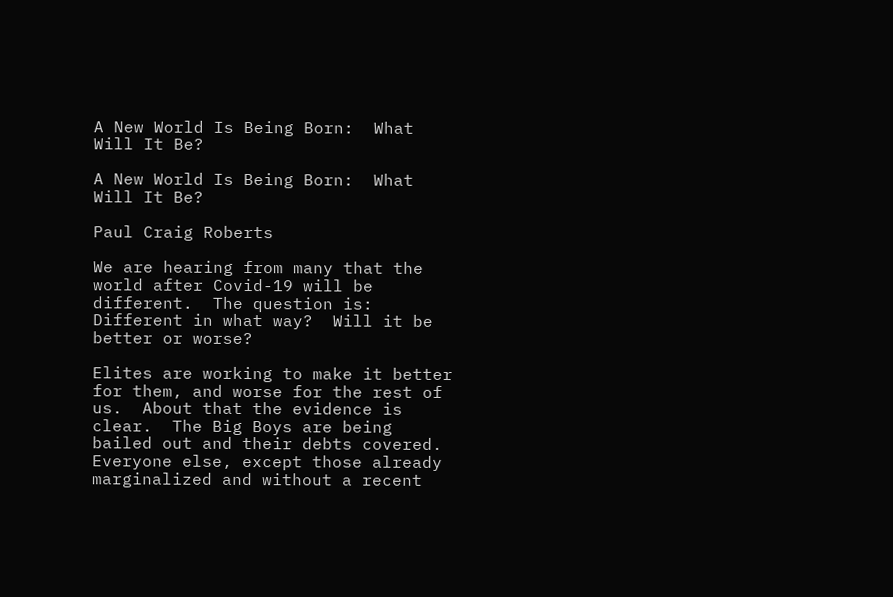A New World Is Being Born:  What Will It Be?

A New World Is Being Born:  What Will It Be?

Paul Craig Roberts

We are hearing from many that the world after Covid-19 will be different.  The question is:  Different in what way?  Will it be better or worse?

Elites are working to make it better for them, and worse for the rest of us.  About that the evidence is clear.  The Big Boys are being bailed out and their debts covered.  Everyone else, except those already marginalized and without a recent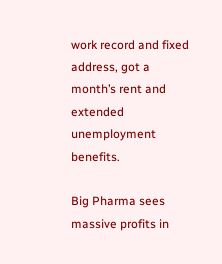work record and fixed address, got a month’s rent and extended unemployment benefits.

Big Pharma sees massive profits in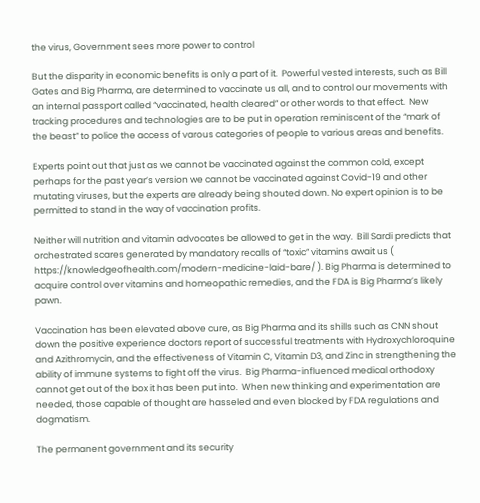the virus, Government sees more power to control

But the disparity in economic benefits is only a part of it.  Powerful vested interests, such as Bill Gates and Big Pharma, are determined to vaccinate us all, and to control our movements with an internal passport called “vaccinated, health cleared” or other words to that effect.  New tracking procedures and technologies are to be put in operation reminiscent of the “mark of the beast” to police the access of varous categories of people to various areas and benefits.

Experts point out that just as we cannot be vaccinated against the common cold, except perhaps for the past year’s version we cannot be vaccinated against Covid-19 and other mutating viruses, but the experts are already being shouted down. No expert opinion is to be permitted to stand in the way of vaccination profits.

Neither will nutrition and vitamin advocates be allowed to get in the way.  Bill Sardi predicts that orchestrated scares generated by mandatory recalls of “toxic” vitamins await us ( https://knowledgeofhealth.com/modern-medicine-laid-bare/ ). Big Pharma is determined to acquire control over vitamins and homeopathic remedies, and the FDA is Big Pharma’s likely pawn.

Vaccination has been elevated above cure, as Big Pharma and its shills such as CNN shout down the positive experience doctors report of successful treatments with Hydroxychloroquine and Azithromycin, and the effectiveness of Vitamin C, Vitamin D3, and Zinc in strengthening the ability of immune systems to fight off the virus.  Big Pharma-influenced medical orthodoxy cannot get out of the box it has been put into.  When new thinking and experimentation are needed, those capable of thought are hasseled and even blocked by FDA regulations and dogmatism.

The permanent government and its security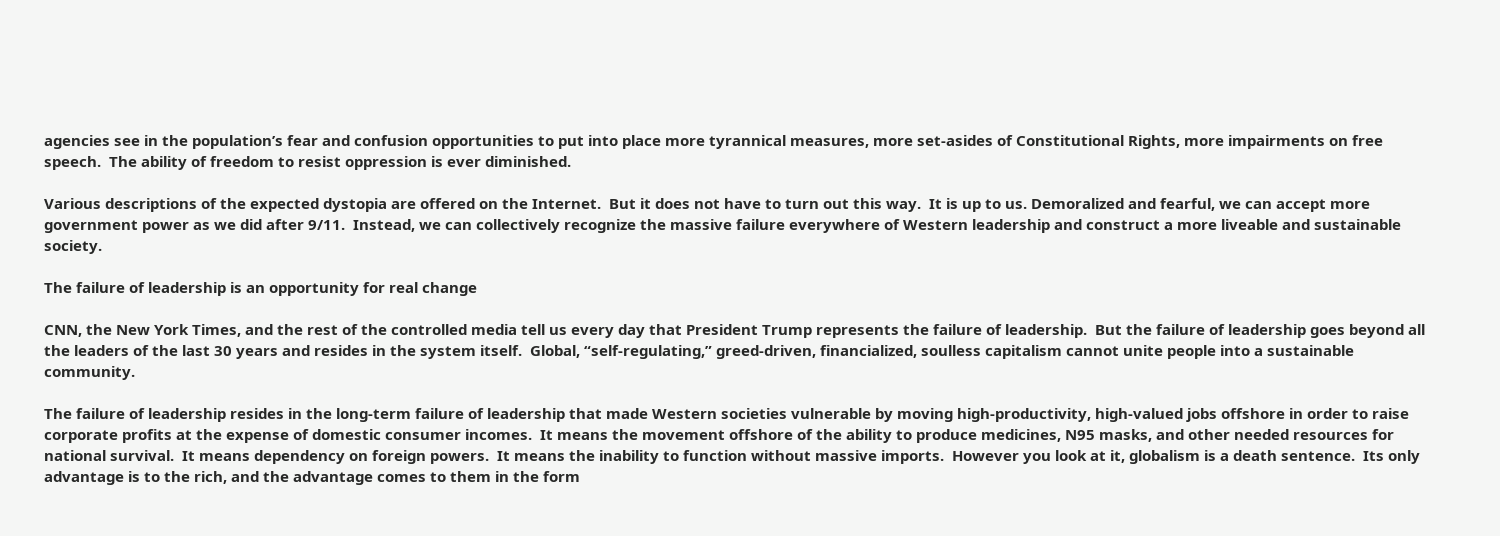agencies see in the population’s fear and confusion opportunities to put into place more tyrannical measures, more set-asides of Constitutional Rights, more impairments on free speech.  The ability of freedom to resist oppression is ever diminished.

Various descriptions of the expected dystopia are offered on the Internet.  But it does not have to turn out this way.  It is up to us. Demoralized and fearful, we can accept more government power as we did after 9/11.  Instead, we can collectively recognize the massive failure everywhere of Western leadership and construct a more liveable and sustainable society.

The failure of leadership is an opportunity for real change

CNN, the New York Times, and the rest of the controlled media tell us every day that President Trump represents the failure of leadership.  But the failure of leadership goes beyond all the leaders of the last 30 years and resides in the system itself.  Global, “self-regulating,” greed-driven, financialized, soulless capitalism cannot unite people into a sustainable community.

The failure of leadership resides in the long-term failure of leadership that made Western societies vulnerable by moving high-productivity, high-valued jobs offshore in order to raise corporate profits at the expense of domestic consumer incomes.  It means the movement offshore of the ability to produce medicines, N95 masks, and other needed resources for national survival.  It means dependency on foreign powers.  It means the inability to function without massive imports.  However you look at it, globalism is a death sentence.  Its only advantage is to the rich, and the advantage comes to them in the form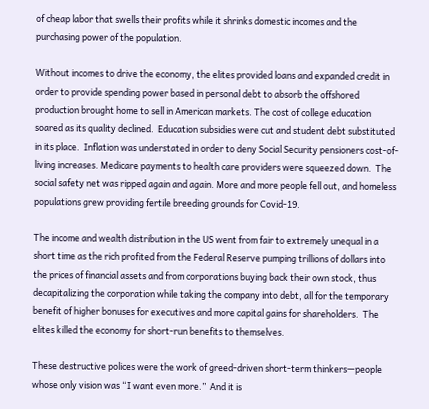of cheap labor that swells their profits while it shrinks domestic incomes and the purchasing power of the population.

Without incomes to drive the economy, the elites provided loans and expanded credit in order to provide spending power based in personal debt to absorb the offshored production brought home to sell in American markets. The cost of college education soared as its quality declined.  Education subsidies were cut and student debt substituted in its place.  Inflation was understated in order to deny Social Security pensioners cost-of-living increases. Medicare payments to health care providers were squeezed down.  The social safety net was ripped again and again. More and more people fell out, and homeless populations grew providing fertile breeding grounds for Covid-19.

The income and wealth distribution in the US went from fair to extremely unequal in a short time as the rich profited from the Federal Reserve pumping trillions of dollars into the prices of financial assets and from corporations buying back their own stock, thus decapitalizing the corporation while taking the company into debt, all for the temporary benefit of higher bonuses for executives and more capital gains for shareholders.  The elites killed the economy for short-run benefits to themselves.

These destructive polices were the work of greed-driven short-term thinkers—people whose only vision was “I want even more.”  And it is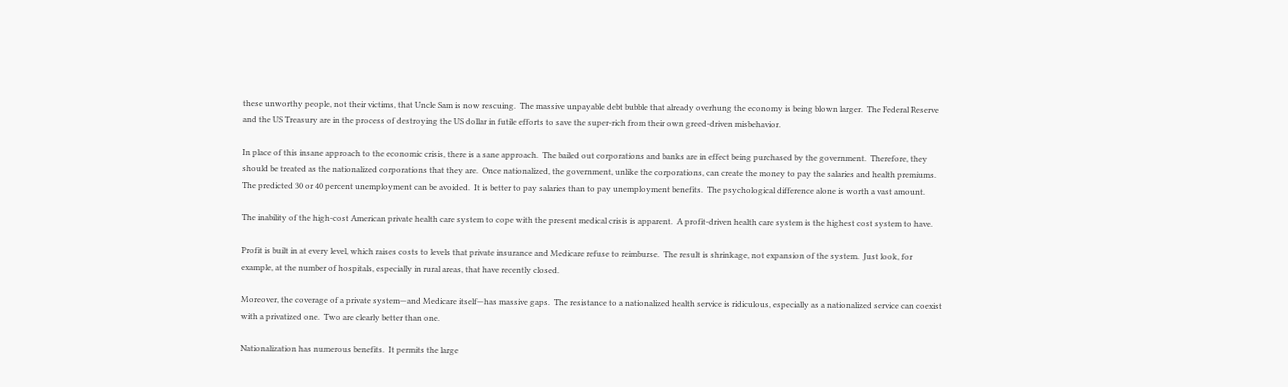these unworthy people, not their victims, that Uncle Sam is now rescuing.  The massive unpayable debt bubble that already overhung the economy is being blown larger.  The Federal Reserve and the US Treasury are in the process of destroying the US dollar in futile efforts to save the super-rich from their own greed-driven misbehavior.

In place of this insane approach to the economic crisis, there is a sane approach.  The bailed out corporations and banks are in effect being purchased by the government.  Therefore, they should be treated as the nationalized corporations that they are.  Once nationalized, the government, unlike the corporations, can create the money to pay the salaries and health premiums. The predicted 30 or 40 percent unemployment can be avoided.  It is better to pay salaries than to pay unemployment benefits.  The psychological difference alone is worth a vast amount.

The inability of the high-cost American private health care system to cope with the present medical crisis is apparent.  A profit-driven health care system is the highest cost system to have.

Profit is built in at every level, which raises costs to levels that private insurance and Medicare refuse to reimburse.  The result is shrinkage, not expansion of the system.  Just look, for example, at the number of hospitals, especially in rural areas, that have recently closed.

Moreover, the coverage of a private system—and Medicare itself—has massive gaps.  The resistance to a nationalized health service is ridiculous, especially as a nationalized service can coexist with a privatized one.  Two are clearly better than one.

Nationalization has numerous benefits.  It permits the large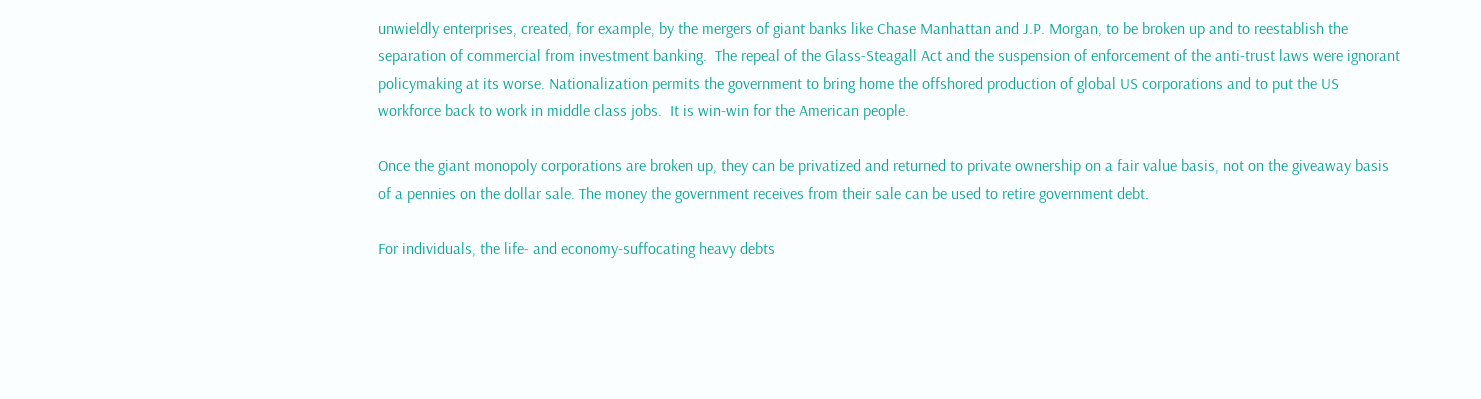unwieldly enterprises, created, for example, by the mergers of giant banks like Chase Manhattan and J.P. Morgan, to be broken up and to reestablish the separation of commercial from investment banking.  The repeal of the Glass-Steagall Act and the suspension of enforcement of the anti-trust laws were ignorant policymaking at its worse. Nationalization permits the government to bring home the offshored production of global US corporations and to put the US workforce back to work in middle class jobs.  It is win-win for the American people.

Once the giant monopoly corporations are broken up, they can be privatized and returned to private ownership on a fair value basis, not on the giveaway basis of a pennies on the dollar sale. The money the government receives from their sale can be used to retire government debt.

For individuals, the life- and economy-suffocating heavy debts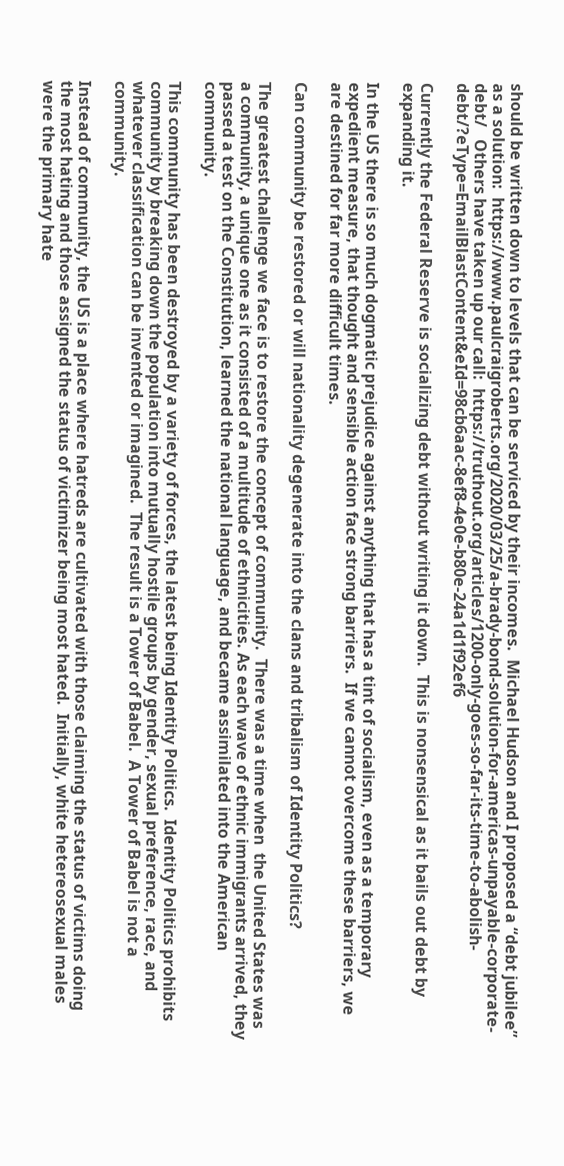should be written down to levels that can be serviced by their incomes.  Michael Hudson and I proposed a “debt jubilee” as a solution:  https://www.paulcraigroberts.org/2020/03/25/a-brady-bond-solution-for-americas-unpayable-corporate-debt/   Others have taken up our call:  https://truthout.org/articles/1200-only-goes-so-far-its-time-to-abolish-debt/?eType=EmailBlastContent&eId=98cb6aac-8ef8-4e0e-b80e-24a1d1f92ef6

Currently the Federal Reserve is socializing debt without writing it down.  This is nonsensical as it bails out debt by expanding it.

In the US there is so much dogmatic prejudice against anything that has a tint of socialism, even as a temporary expedient measure, that thought and sensible action face strong barriers.  If we cannot overcome these barriers, we are destined for far more difficult times.

Can community be restored or will nationality degenerate into the clans and tribalism of Identity Politics?

The greatest challenge we face is to restore the concept of community.  There was a time when  the United States was a community, a unique one as it consisted of a multitude of ethnicities. As each wave of ethnic immigrants arrived, they passed a test on the Constitution, learned the national language, and became assimilated into the American community.

This community has been destroyed by a variety of forces, the latest being Identity Politics.  Identity Politics prohibits community by breaking down the population into mutually hostile groups by gender, sexual preference, race, and whatever classification can be invented or imagined.  The result is a Tower of Babel.  A Tower of Babel is not a community.

Instead of community, the US is a place where hatreds are cultivated with those claiming the status of victims doing the most hating and those assigned the status of victimizer being most hated.  Initially, white hetereosexual males were the primary hate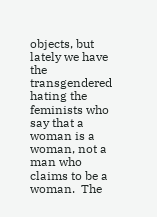objects, but lately we have the transgendered hating the feminists who say that a woman is a woman, not a man who claims to be a woman.  The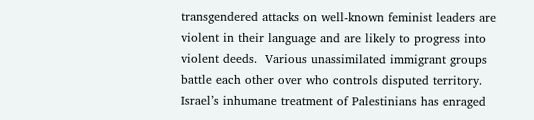transgendered attacks on well-known feminist leaders are violent in their language and are likely to progress into violent deeds.  Various unassimilated immigrant groups battle each other over who controls disputed territory.  Israel’s inhumane treatment of Palestinians has enraged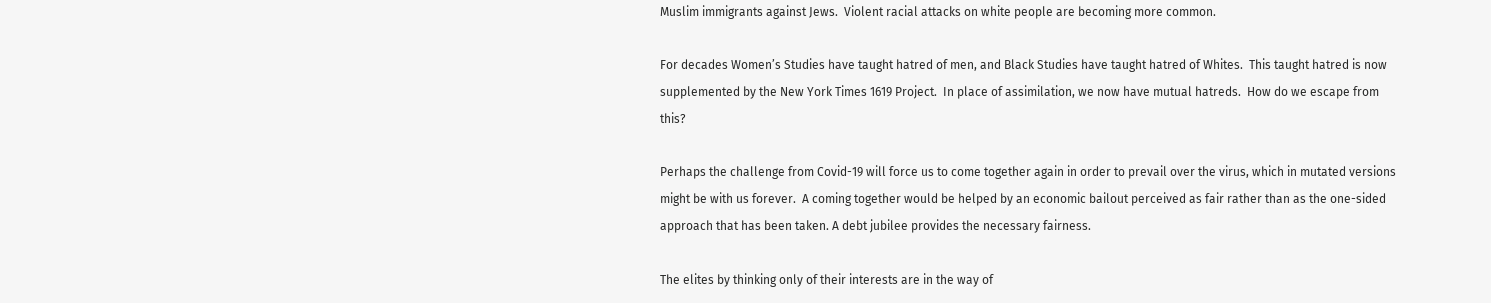Muslim immigrants against Jews.  Violent racial attacks on white people are becoming more common.

For decades Women’s Studies have taught hatred of men, and Black Studies have taught hatred of Whites.  This taught hatred is now supplemented by the New York Times 1619 Project.  In place of assimilation, we now have mutual hatreds.  How do we escape from this?

Perhaps the challenge from Covid-19 will force us to come together again in order to prevail over the virus, which in mutated versions might be with us forever.  A coming together would be helped by an economic bailout perceived as fair rather than as the one-sided approach that has been taken. A debt jubilee provides the necessary fairness.

The elites by thinking only of their interests are in the way of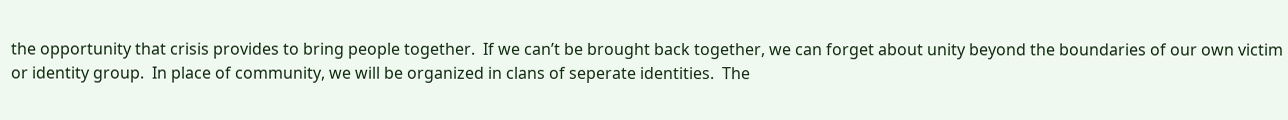the opportunity that crisis provides to bring people together.  If we can’t be brought back together, we can forget about unity beyond the boundaries of our own victim or identity group.  In place of community, we will be organized in clans of seperate identities.  The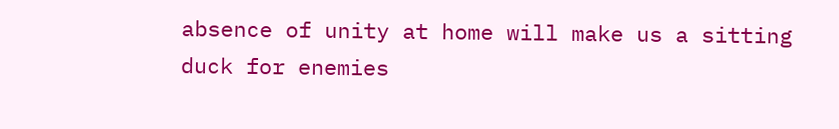absence of unity at home will make us a sitting duck for enemies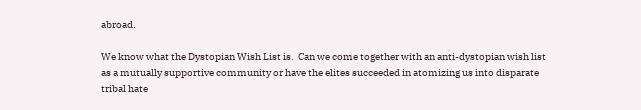abroad.

We know what the Dystopian Wish List is.  Can we come together with an anti-dystopian wish list as a mutually supportive community or have the elites succeeded in atomizing us into disparate tribal hate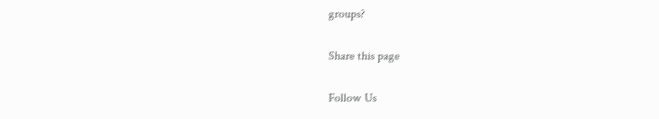groups?

Share this page

Follow Us